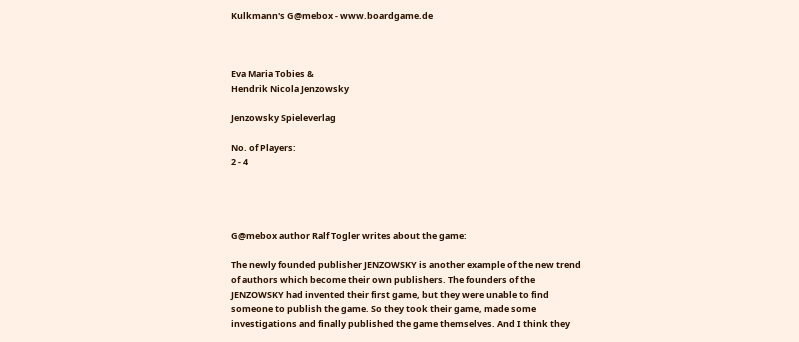Kulkmann's G@mebox - www.boardgame.de



Eva Maria Tobies &
Hendrik Nicola Jenzowsky

Jenzowsky Spieleverlag

No. of Players:
2 - 4




G@mebox author Ralf Togler writes about the game:

The newly founded publisher JENZOWSKY is another example of the new trend of authors which become their own publishers. The founders of the JENZOWSKY had invented their first game, but they were unable to find someone to publish the game. So they took their game, made some investigations and finally published the game themselves. And I think they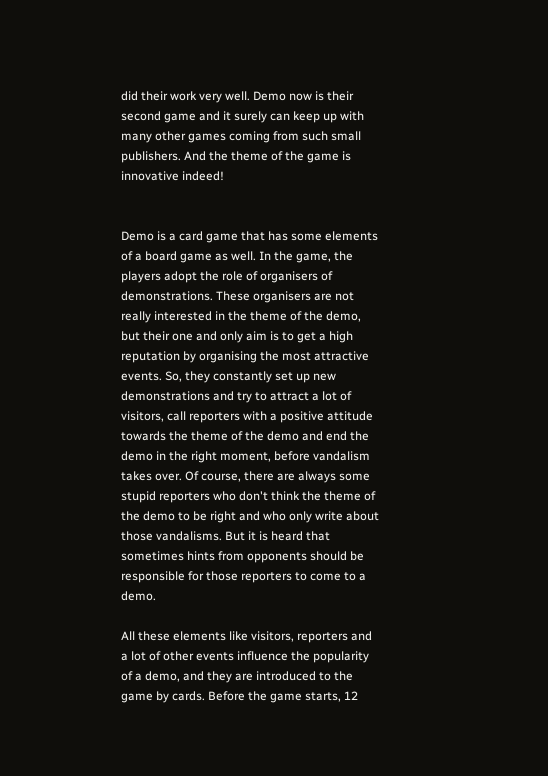did their work very well. Demo now is their second game and it surely can keep up with many other games coming from such small publishers. And the theme of the game is innovative indeed!


Demo is a card game that has some elements of a board game as well. In the game, the players adopt the role of organisers of demonstrations. These organisers are not really interested in the theme of the demo, but their one and only aim is to get a high reputation by organising the most attractive events. So, they constantly set up new demonstrations and try to attract a lot of visitors, call reporters with a positive attitude towards the theme of the demo and end the demo in the right moment, before vandalism takes over. Of course, there are always some stupid reporters who don't think the theme of the demo to be right and who only write about those vandalisms. But it is heard that sometimes hints from opponents should be responsible for those reporters to come to a demo.

All these elements like visitors, reporters and a lot of other events influence the popularity of a demo, and they are introduced to the game by cards. Before the game starts, 12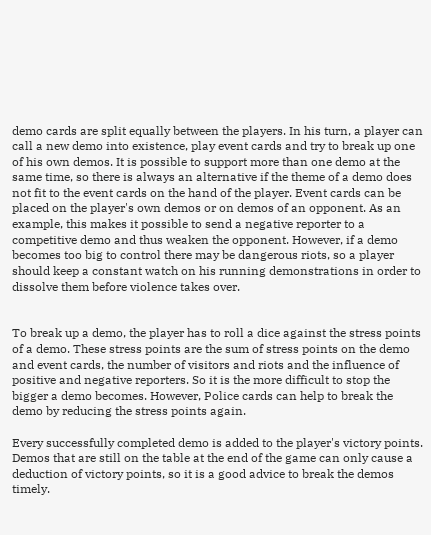demo cards are split equally between the players. In his turn, a player can call a new demo into existence, play event cards and try to break up one of his own demos. It is possible to support more than one demo at the same time, so there is always an alternative if the theme of a demo does not fit to the event cards on the hand of the player. Event cards can be placed on the player's own demos or on demos of an opponent. As an example, this makes it possible to send a negative reporter to a competitive demo and thus weaken the opponent. However, if a demo becomes too big to control there may be dangerous riots, so a player should keep a constant watch on his running demonstrations in order to dissolve them before violence takes over.


To break up a demo, the player has to roll a dice against the stress points of a demo. These stress points are the sum of stress points on the demo and event cards, the number of visitors and riots and the influence of positive and negative reporters. So it is the more difficult to stop the bigger a demo becomes. However, Police cards can help to break the demo by reducing the stress points again.

Every successfully completed demo is added to the player's victory points. Demos that are still on the table at the end of the game can only cause a deduction of victory points, so it is a good advice to break the demos timely.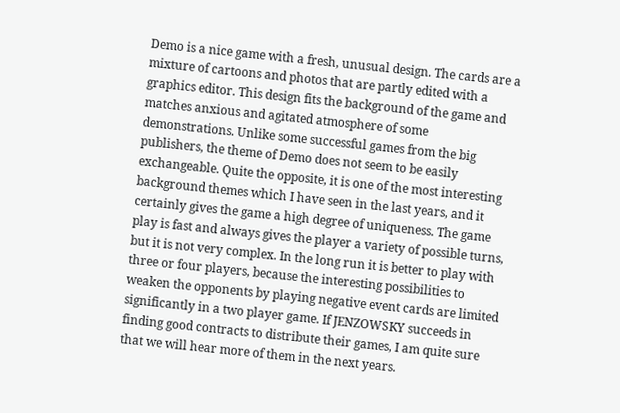Demo is a nice game with a fresh, unusual design. The cards are a mixture of cartoons and photos that are partly edited with a graphics editor. This design fits the background of the game and matches anxious and agitated atmosphere of some demonstrations. Unlike some successful games from the big publishers, the theme of Demo does not seem to be easily exchangeable. Quite the opposite, it is one of the most interesting background themes which I have seen in the last years, and it certainly gives the game a high degree of uniqueness. The game play is fast and always gives the player a variety of possible turns, but it is not very complex. In the long run it is better to play with three or four players, because the interesting possibilities to weaken the opponents by playing negative event cards are limited significantly in a two player game. If JENZOWSKY succeeds in finding good contracts to distribute their games, I am quite sure that we will hear more of them in the next years.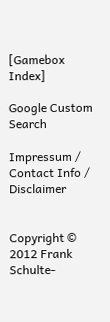[Gamebox Index]

Google Custom Search

Impressum / Contact Info / Disclaimer


Copyright © 2012 Frank Schulte-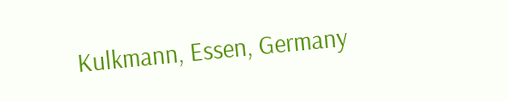Kulkmann, Essen, Germany